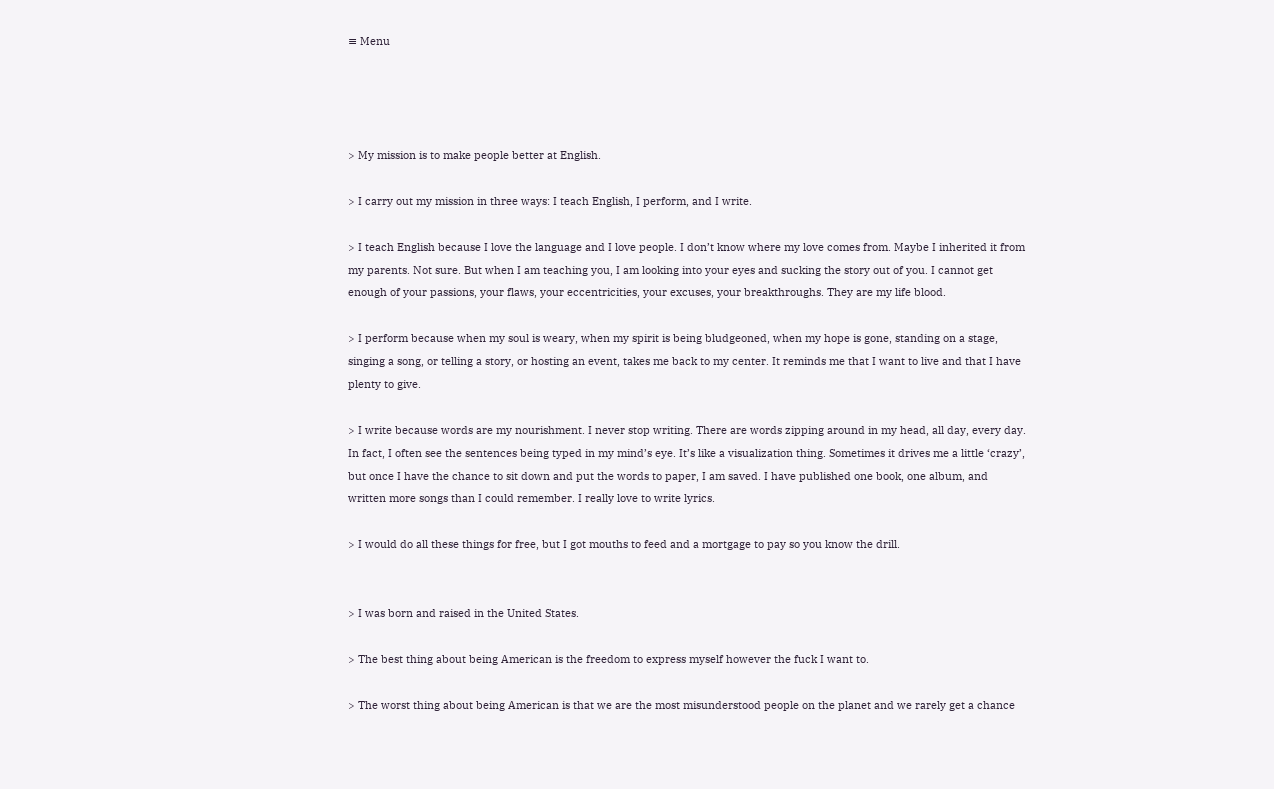≡ Menu




> My mission is to make people better at English.

> I carry out my mission in three ways: I teach English, I perform, and I write.

> I teach English because I love the language and I love people. I don’t know where my love comes from. Maybe I inherited it from my parents. Not sure. But when I am teaching you, I am looking into your eyes and sucking the story out of you. I cannot get enough of your passions, your flaws, your eccentricities, your excuses, your breakthroughs. They are my life blood.

> I perform because when my soul is weary, when my spirit is being bludgeoned, when my hope is gone, standing on a stage, singing a song, or telling a story, or hosting an event, takes me back to my center. It reminds me that I want to live and that I have plenty to give.

> I write because words are my nourishment. I never stop writing. There are words zipping around in my head, all day, every day. In fact, I often see the sentences being typed in my mind’s eye. It’s like a visualization thing. Sometimes it drives me a little ‘crazy’, but once I have the chance to sit down and put the words to paper, I am saved. I have published one book, one album, and written more songs than I could remember. I really love to write lyrics.

> I would do all these things for free, but I got mouths to feed and a mortgage to pay so you know the drill.


> I was born and raised in the United States.

> The best thing about being American is the freedom to express myself however the fuck I want to.

> The worst thing about being American is that we are the most misunderstood people on the planet and we rarely get a chance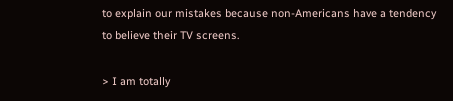to explain our mistakes because non-Americans have a tendency to believe their TV screens.

> I am totally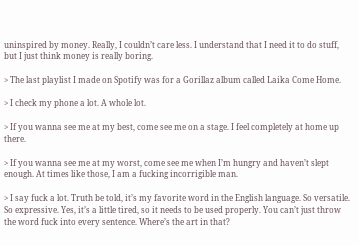uninspired by money. Really, I couldn’t care less. I understand that I need it to do stuff, but I just think money is really boring.

> The last playlist I made on Spotify was for a Gorillaz album called Laika Come Home.

> I check my phone a lot. A whole lot.

> If you wanna see me at my best, come see me on a stage. I feel completely at home up there.

> If you wanna see me at my worst, come see me when I’m hungry and haven’t slept enough. At times like those, I am a fucking incorrigible man.

> I say fuck a lot. Truth be told, it’s my favorite word in the English language. So versatile. So expressive. Yes, it’s a little tired, so it needs to be used properly. You can’t just throw the word fuck into every sentence. Where’s the art in that?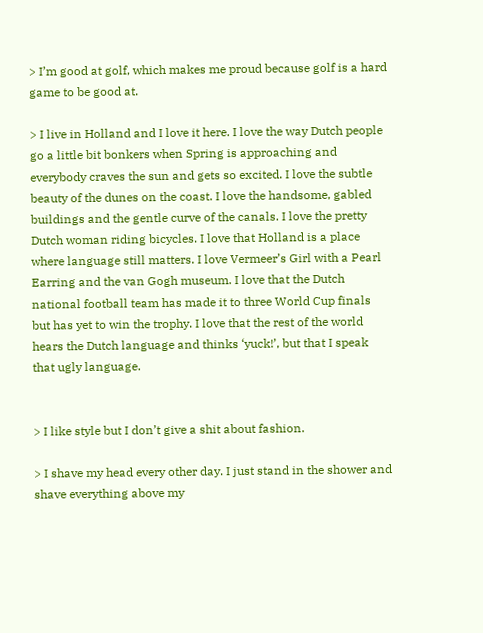> I’m good at golf, which makes me proud because golf is a hard game to be good at.

> I live in Holland and I love it here. I love the way Dutch people go a little bit bonkers when Spring is approaching and everybody craves the sun and gets so excited. I love the subtle beauty of the dunes on the coast. I love the handsome, gabled buildings and the gentle curve of the canals. I love the pretty Dutch woman riding bicycles. I love that Holland is a place where language still matters. I love Vermeer’s Girl with a Pearl Earring and the van Gogh museum. I love that the Dutch national football team has made it to three World Cup finals but has yet to win the trophy. I love that the rest of the world hears the Dutch language and thinks ‘yuck!’, but that I speak that ugly language.


> I like style but I don’t give a shit about fashion.

> I shave my head every other day. I just stand in the shower and shave everything above my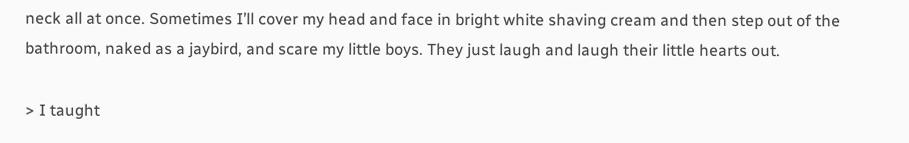neck all at once. Sometimes I’ll cover my head and face in bright white shaving cream and then step out of the bathroom, naked as a jaybird, and scare my little boys. They just laugh and laugh their little hearts out.

> I taught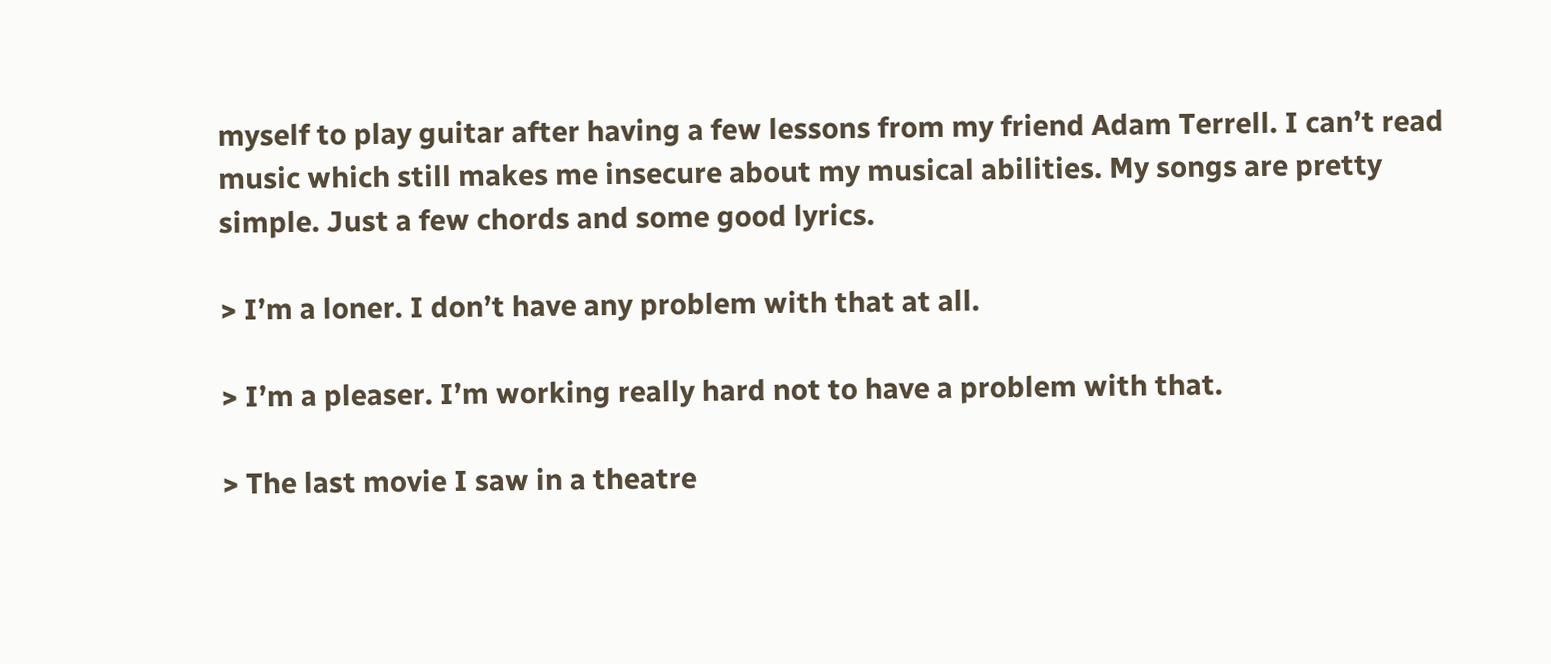myself to play guitar after having a few lessons from my friend Adam Terrell. I can’t read music which still makes me insecure about my musical abilities. My songs are pretty simple. Just a few chords and some good lyrics.

> I’m a loner. I don’t have any problem with that at all.

> I’m a pleaser. I’m working really hard not to have a problem with that.

> The last movie I saw in a theatre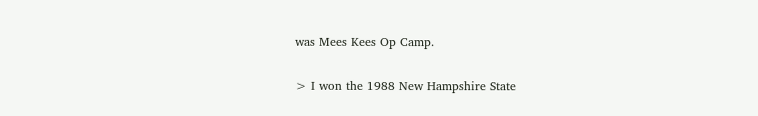was Mees Kees Op Camp.

> I won the 1988 New Hampshire State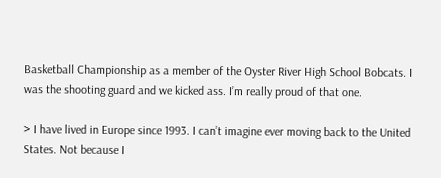Basketball Championship as a member of the Oyster River High School Bobcats. I was the shooting guard and we kicked ass. I’m really proud of that one.

> I have lived in Europe since 1993. I can’t imagine ever moving back to the United States. Not because I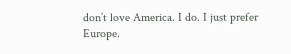don’t love America. I do. I just prefer Europe.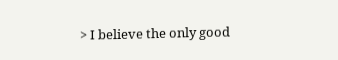> I believe the only good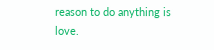reason to do anything is love.